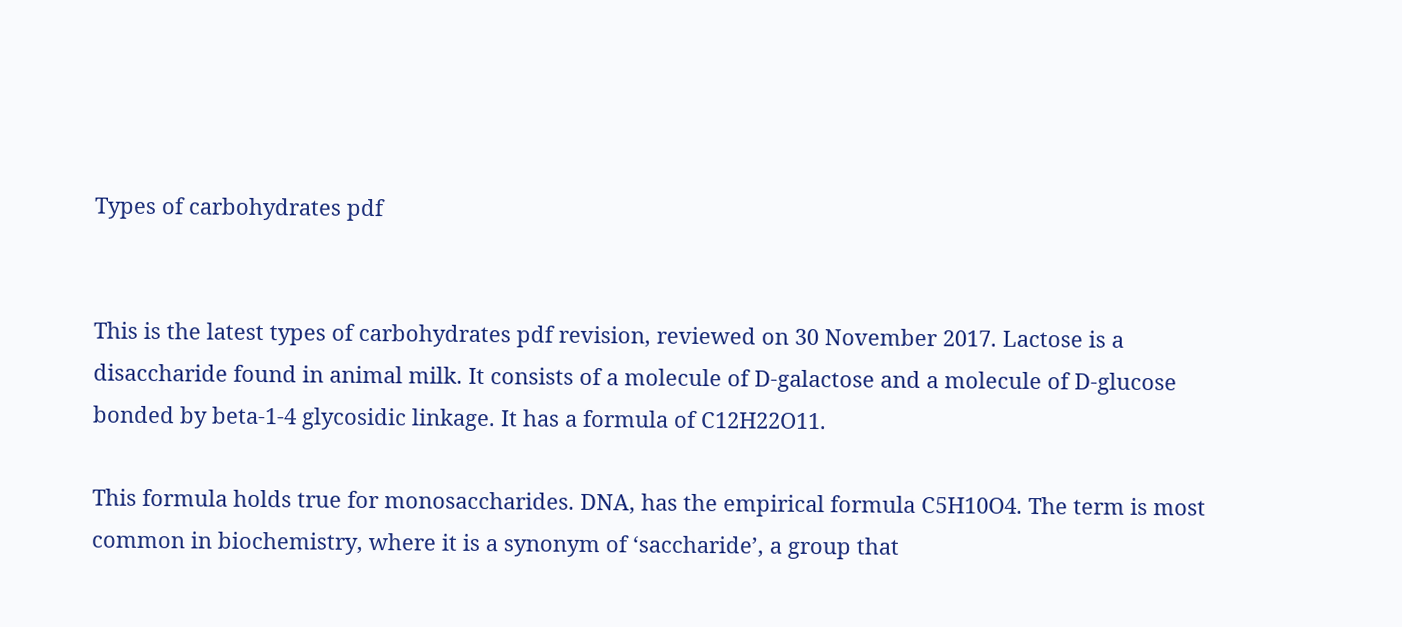Types of carbohydrates pdf


This is the latest types of carbohydrates pdf revision, reviewed on 30 November 2017. Lactose is a disaccharide found in animal milk. It consists of a molecule of D-galactose and a molecule of D-glucose bonded by beta-1-4 glycosidic linkage. It has a formula of C12H22O11.

This formula holds true for monosaccharides. DNA, has the empirical formula C5H10O4. The term is most common in biochemistry, where it is a synonym of ‘saccharide’, a group that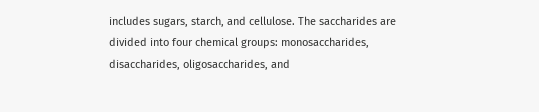includes sugars, starch, and cellulose. The saccharides are divided into four chemical groups: monosaccharides, disaccharides, oligosaccharides, and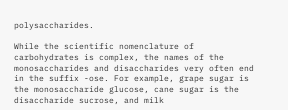polysaccharides.

While the scientific nomenclature of carbohydrates is complex, the names of the monosaccharides and disaccharides very often end in the suffix -ose. For example, grape sugar is the monosaccharide glucose, cane sugar is the disaccharide sucrose, and milk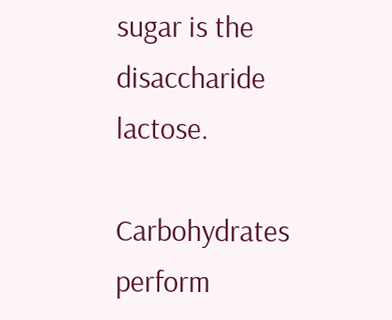sugar is the disaccharide lactose.

Carbohydrates perform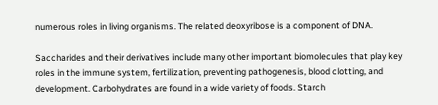numerous roles in living organisms. The related deoxyribose is a component of DNA.

Saccharides and their derivatives include many other important biomolecules that play key roles in the immune system, fertilization, preventing pathogenesis, blood clotting, and development. Carbohydrates are found in a wide variety of foods. Starch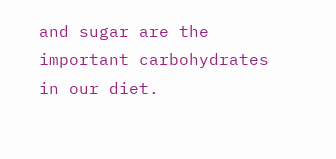and sugar are the important carbohydrates in our diet.